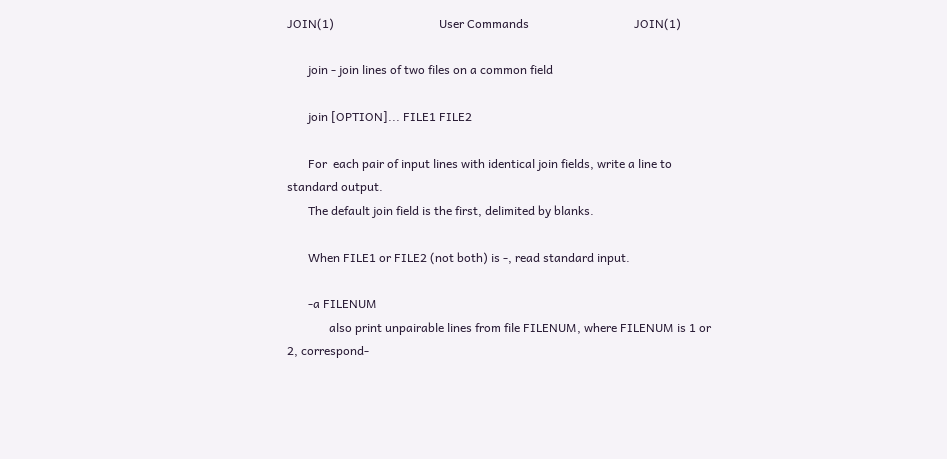JOIN(1)                                   User Commands                                   JOIN(1)

       join - join lines of two files on a common field

       join [OPTION]... FILE1 FILE2

       For  each pair of input lines with identical join fields, write a line to standard output.
       The default join field is the first, delimited by blanks.

       When FILE1 or FILE2 (not both) is -, read standard input.

       -a FILENUM
              also print unpairable lines from file FILENUM, where FILENUM is 1 or 2, correspond‐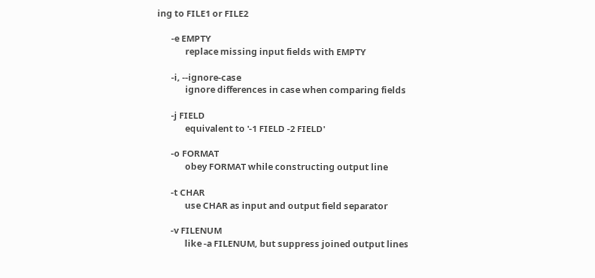ing to FILE1 or FILE2

       -e EMPTY
              replace missing input fields with EMPTY

       -i, --ignore-case
              ignore differences in case when comparing fields

       -j FIELD
              equivalent to '-1 FIELD -2 FIELD'

       -o FORMAT
              obey FORMAT while constructing output line

       -t CHAR
              use CHAR as input and output field separator

       -v FILENUM
              like -a FILENUM, but suppress joined output lines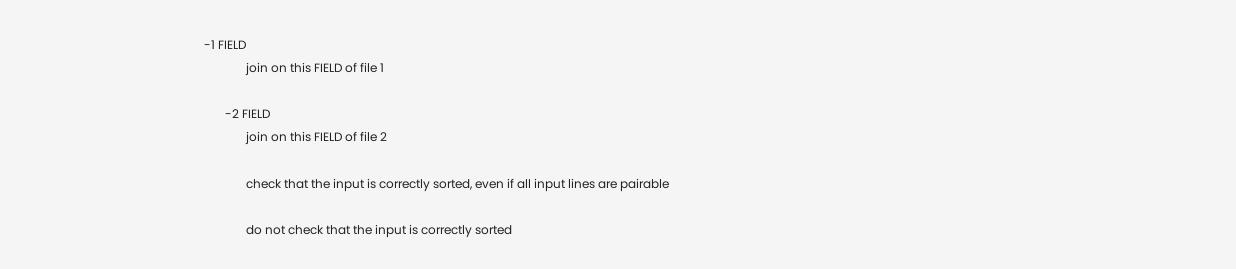-1 FIELD
              join on this FIELD of file 1

       -2 FIELD
              join on this FIELD of file 2

              check that the input is correctly sorted, even if all input lines are pairable

              do not check that the input is correctly sorted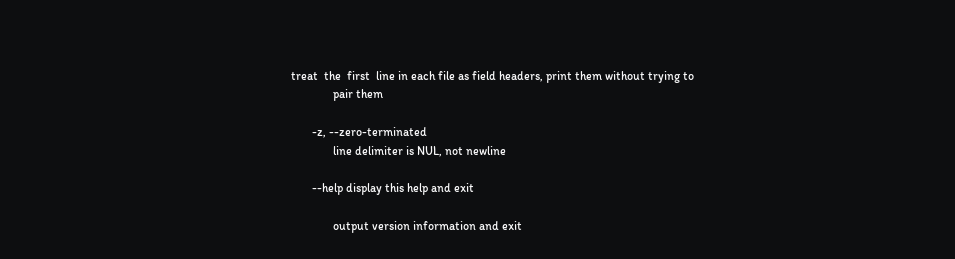treat  the  first  line in each file as field headers, print them without trying to
              pair them

       -z, --zero-terminated
              line delimiter is NUL, not newline

       --help display this help and exit

              output version information and exit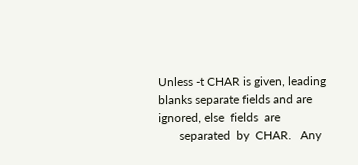Unless -t CHAR is given, leading blanks separate fields and are ignored, else  fields  are
       separated  by  CHAR.   Any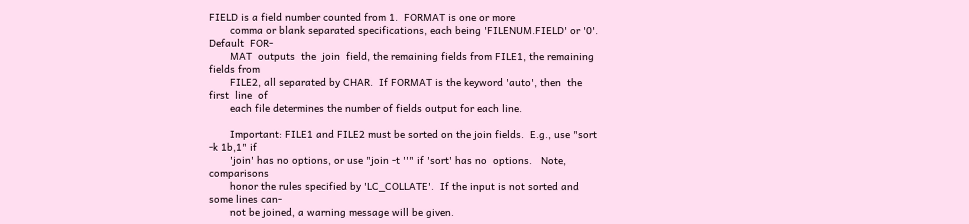FIELD is a field number counted from 1.  FORMAT is one or more
       comma or blank separated specifications, each being 'FILENUM.FIELD' or '0'.  Default  FOR‐
       MAT  outputs  the  join  field, the remaining fields from FILE1, the remaining fields from
       FILE2, all separated by CHAR.  If FORMAT is the keyword 'auto', then  the  first  line  of
       each file determines the number of fields output for each line.

       Important: FILE1 and FILE2 must be sorted on the join fields.  E.g., use "sort -k 1b,1" if
       'join' has no options, or use "join -t ''" if 'sort' has no  options.   Note,  comparisons
       honor the rules specified by 'LC_COLLATE'.  If the input is not sorted and some lines can‐
       not be joined, a warning message will be given.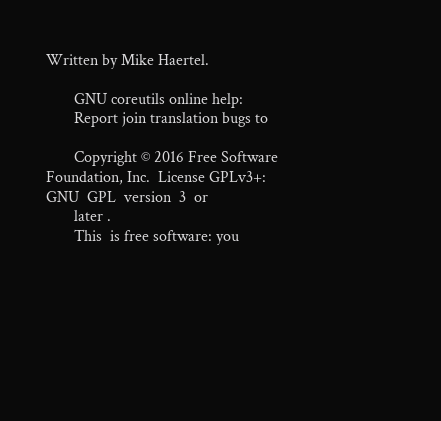Written by Mike Haertel.

       GNU coreutils online help:
       Report join translation bugs to

       Copyright © 2016 Free Software Foundation, Inc.  License GPLv3+:  GNU  GPL  version  3  or
       later .
       This  is free software: you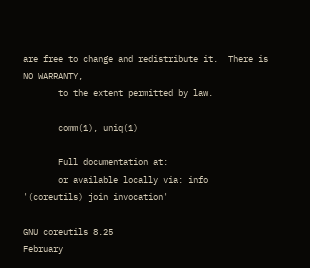are free to change and redistribute it.  There is NO WARRANTY,
       to the extent permitted by law.

       comm(1), uniq(1)

       Full documentation at:
       or available locally via: info '(coreutils) join invocation'

GNU coreutils 8.25                        February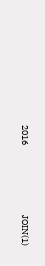2016                                   JOIN(1)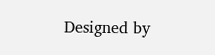Designed by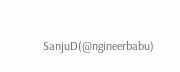SanjuD(@ngineerbabu)